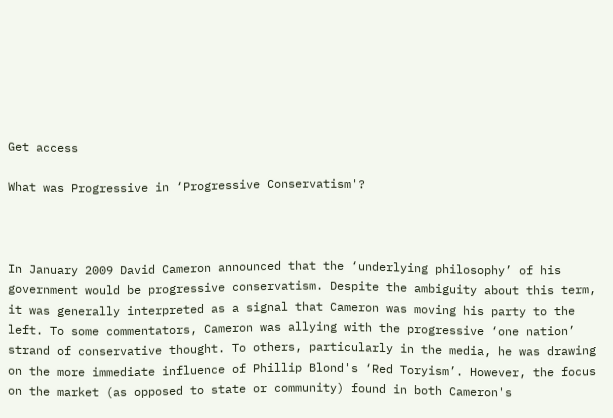Get access

What was Progressive in ‘Progressive Conservatism'?



In January 2009 David Cameron announced that the ‘underlying philosophy’ of his government would be progressive conservatism. Despite the ambiguity about this term, it was generally interpreted as a signal that Cameron was moving his party to the left. To some commentators, Cameron was allying with the progressive ‘one nation’ strand of conservative thought. To others, particularly in the media, he was drawing on the more immediate influence of Phillip Blond's ‘Red Toryism’. However, the focus on the market (as opposed to state or community) found in both Cameron's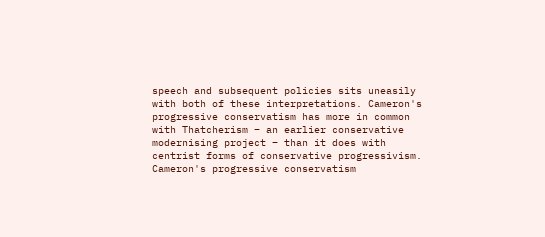speech and subsequent policies sits uneasily with both of these interpretations. Cameron's progressive conservatism has more in common with Thatcherism – an earlier conservative modernising project – than it does with centrist forms of conservative progressivism. Cameron's progressive conservatism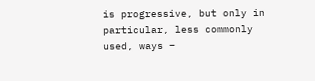is progressive, but only in particular, less commonly used, ways –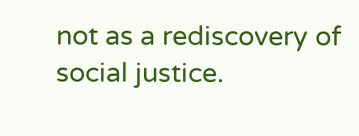not as a rediscovery of social justice.